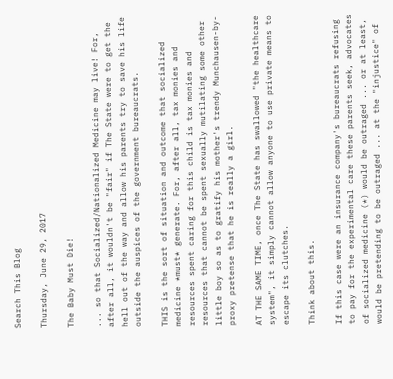Search This Blog

Thursday, June 29, 2017

The Baby Must Die!

... so that Socialized/Nationalized Medicine may live! For, after all, it wouldn't be "fair" if The State were to get the hell out of the way and allow his parents try to save his life outside the auspices of the government bureaucrats.

THIS is the sort of situation and outcome that socialized medicine *must* generate. For, after all, tax monies and resources spent caring for this child is tax monies and resources that cannot be spent sexually mutilating some other little boy so as to gratify his mother's trendy Munchausen-by-proxy pretense that he is really a girl.

AT THE SAME TIME, once The State has swallowed "the healthcare system", it simply cannot allow anyone to use private means to escape its clutches.

Think about this.

If this case were an insurance company's bureaucrats refusing to pay for the experimental care these parents seek, advocates of socialized medicine (*) would be outraged ... or at least, would be pretending to be outraged ... at the "injustice" of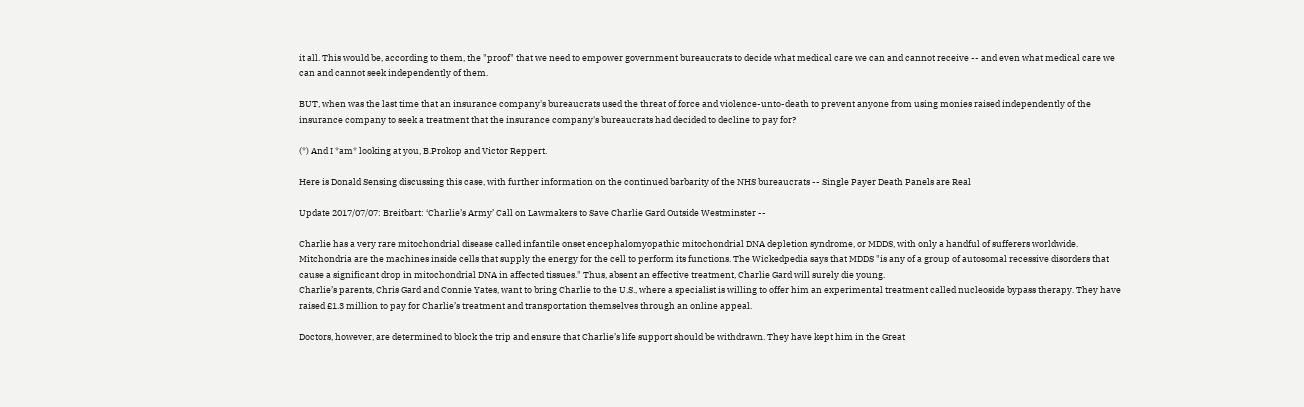it all. This would be, according to them, the "proof" that we need to empower government bureaucrats to decide what medical care we can and cannot receive -- and even what medical care we can and cannot seek independently of them.

BUT, when was the last time that an insurance company's bureaucrats used the threat of force and violence-unto-death to prevent anyone from using monies raised independently of the insurance company to seek a treatment that the insurance company's bureaucrats had decided to decline to pay for?

(*) And I *am* looking at you, B.Prokop and Victor Reppert.

Here is Donald Sensing discussing this case, with further information on the continued barbarity of the NHS bureaucrats -- Single Payer Death Panels are Real

Update 2017/07/07: Breitbart: ‘Charlie’s Army’ Call on Lawmakers to Save Charlie Gard Outside Westminster --

Charlie has a very rare mitochondrial disease called infantile onset encephalomyopathic mitochondrial DNA depletion syndrome, or MDDS, with only a handful of sufferers worldwide.
Mitchondria are the machines inside cells that supply the energy for the cell to perform its functions. The Wickedpedia says that MDDS "is any of a group of autosomal recessive disorders that cause a significant drop in mitochondrial DNA in affected tissues." Thus, absent an effective treatment, Charlie Gard will surely die young.
Charlie’s parents, Chris Gard and Connie Yates, want to bring Charlie to the U.S., where a specialist is willing to offer him an experimental treatment called nucleoside bypass therapy. They have raised £1.3 million to pay for Charlie’s treatment and transportation themselves through an online appeal.

Doctors, however, are determined to block the trip and ensure that Charlie’s life support should be withdrawn. They have kept him in the Great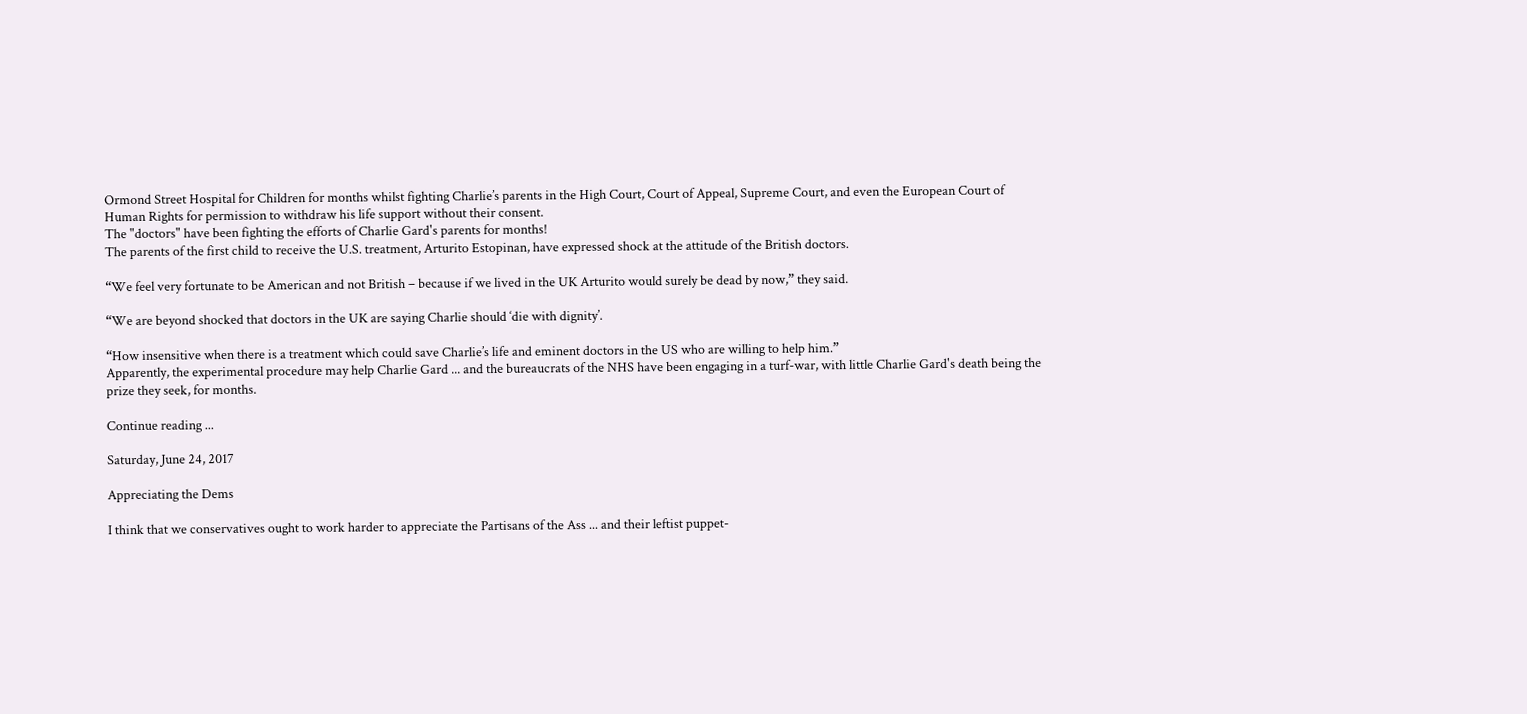Ormond Street Hospital for Children for months whilst fighting Charlie’s parents in the High Court, Court of Appeal, Supreme Court, and even the European Court of Human Rights for permission to withdraw his life support without their consent.
The "doctors" have been fighting the efforts of Charlie Gard's parents for months!
The parents of the first child to receive the U.S. treatment, Arturito Estopinan, have expressed shock at the attitude of the British doctors.

“We feel very fortunate to be American and not British – because if we lived in the UK Arturito would surely be dead by now,” they said.

“We are beyond shocked that doctors in the UK are saying Charlie should ‘die with dignity’.

“How insensitive when there is a treatment which could save Charlie’s life and eminent doctors in the US who are willing to help him.”
Apparently, the experimental procedure may help Charlie Gard ... and the bureaucrats of the NHS have been engaging in a turf-war, with little Charlie Gard's death being the prize they seek, for months.

Continue reading ...

Saturday, June 24, 2017

Appreciating the Dems

I think that we conservatives ought to work harder to appreciate the Partisans of the Ass ... and their leftist puppet-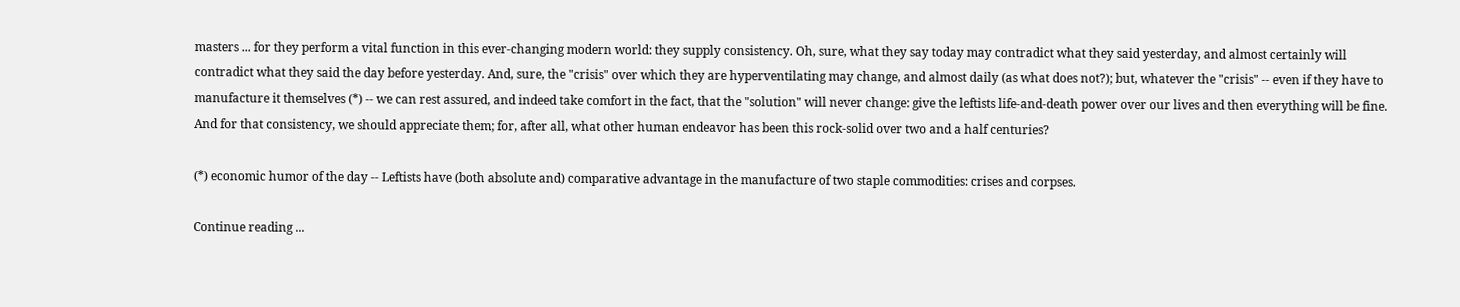masters ... for they perform a vital function in this ever-changing modern world: they supply consistency. Oh, sure, what they say today may contradict what they said yesterday, and almost certainly will contradict what they said the day before yesterday. And, sure, the "crisis" over which they are hyperventilating may change, and almost daily (as what does not?); but, whatever the "crisis" -- even if they have to manufacture it themselves (*) -- we can rest assured, and indeed take comfort in the fact, that the "solution" will never change: give the leftists life-and-death power over our lives and then everything will be fine. And for that consistency, we should appreciate them; for, after all, what other human endeavor has been this rock-solid over two and a half centuries?

(*) economic humor of the day -- Leftists have (both absolute and) comparative advantage in the manufacture of two staple commodities: crises and corpses.

Continue reading ...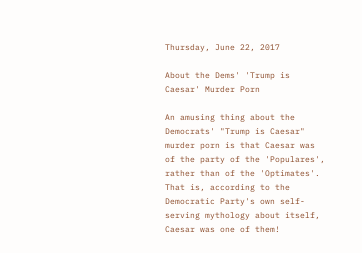Thursday, June 22, 2017

About the Dems' 'Trump is Caesar' Murder Porn

An amusing thing about the Democrats' "Trump is Caesar" murder porn is that Caesar was of the party of the 'Populares', rather than of the 'Optimates'. That is, according to the Democratic Party's own self-serving mythology about itself, Caesar was one of them!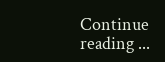Continue reading ...